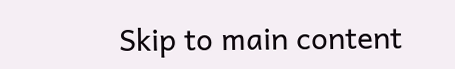Skip to main content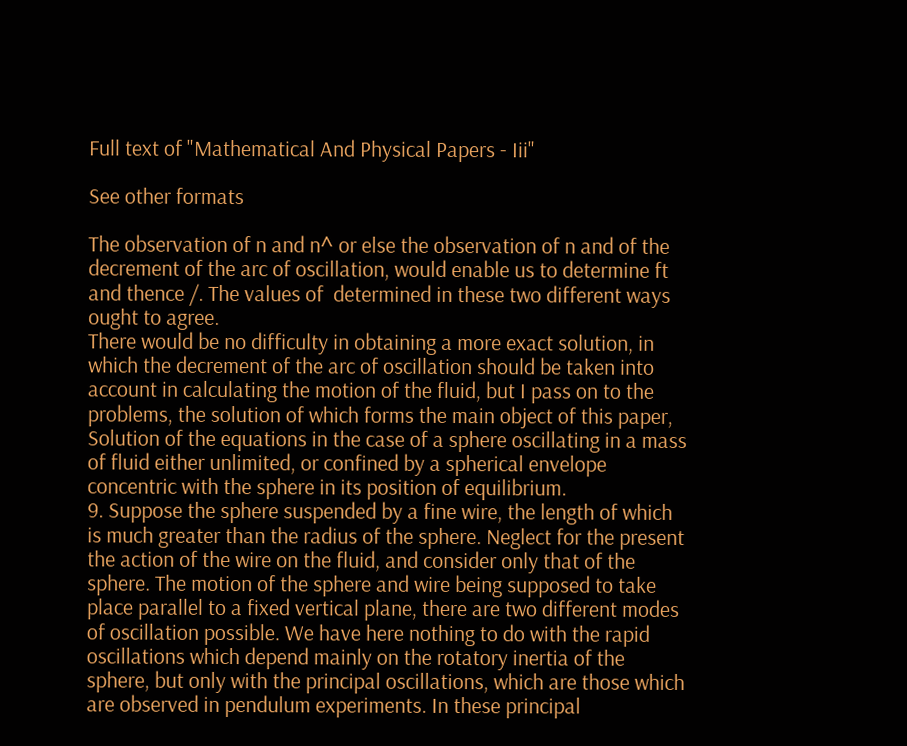Full text of "Mathematical And Physical Papers - Iii"

See other formats

The observation of n and n^ or else the observation of n and of the decrement of the arc of oscillation, would enable us to determine ft and thence /. The values of  determined in these two different ways ought to agree.
There would be no difficulty in obtaining a more exact solution, in which the decrement of the arc of oscillation should be taken into account in calculating the motion of the fluid, but I pass on to the problems, the solution of which forms the main object of this paper,
Solution of the equations in the case of a sphere oscillating in a mass of fluid either unlimited, or confined by a spherical envelope concentric with the sphere in its position of equilibrium.
9. Suppose the sphere suspended by a fine wire, the length of which is much greater than the radius of the sphere. Neglect for the present the action of the wire on the fluid, and consider only that of the sphere. The motion of the sphere and wire being supposed to take place parallel to a fixed vertical plane, there are two different modes of oscillation possible. We have here nothing to do with the rapid oscillations which depend mainly on the rotatory inertia of the sphere, but only with the principal oscillations, which are those which are observed in pendulum experiments. In these principal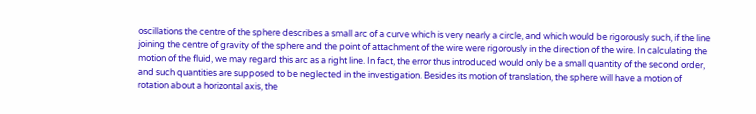oscillations the centre of the sphere describes a small arc of a curve which is very nearly a circle, and which would be rigorously such, if the line joining the centre of gravity of the sphere and the point of attachment of the wire were rigorously in the direction of the wire. In calculating the motion of the fluid, we may regard this arc as a right line. In fact, the error thus introduced would only be a small quantity of the second order, and such quantities are supposed to be neglected in the investigation. Besides its motion of translation, the sphere will have a motion of rotation about a horizontal axis, the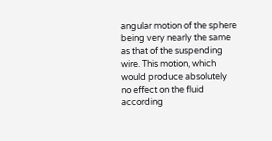angular motion of the sphere being very nearly the same as that of the suspending wire. This motion, which would produce absolutely no effect on the fluid according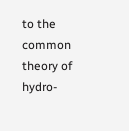to the common theory of hydro-